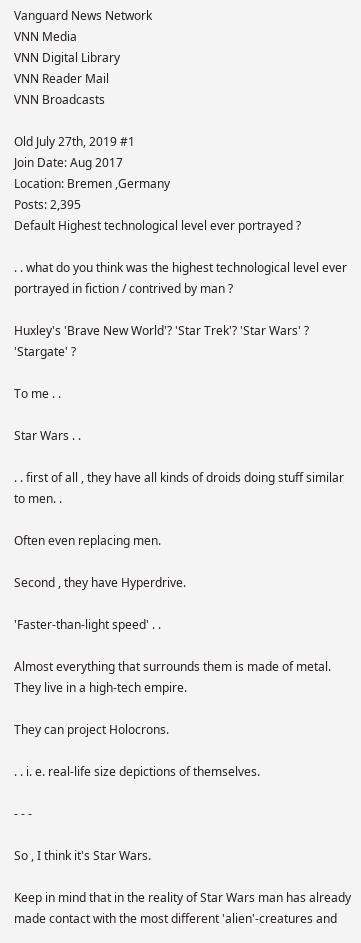Vanguard News Network
VNN Media
VNN Digital Library
VNN Reader Mail
VNN Broadcasts

Old July 27th, 2019 #1
Join Date: Aug 2017
Location: Bremen ,Germany
Posts: 2,395
Default Highest technological level ever portrayed ?

. . what do you think was the highest technological level ever portrayed in fiction / contrived by man ?

Huxley's 'Brave New World'? 'Star Trek'? 'Star Wars' ? 'Stargate' ?

To me . .

Star Wars . .

. . first of all , they have all kinds of droids doing stuff similar to men. .

Often even replacing men.

Second , they have Hyperdrive.

'Faster-than-light speed' . .

Almost everything that surrounds them is made of metal.
They live in a high-tech empire.

They can project Holocrons.

. . i. e. real-life size depictions of themselves.

- - -

So , I think it's Star Wars.

Keep in mind that in the reality of Star Wars man has already made contact with the most different 'alien'-creatures and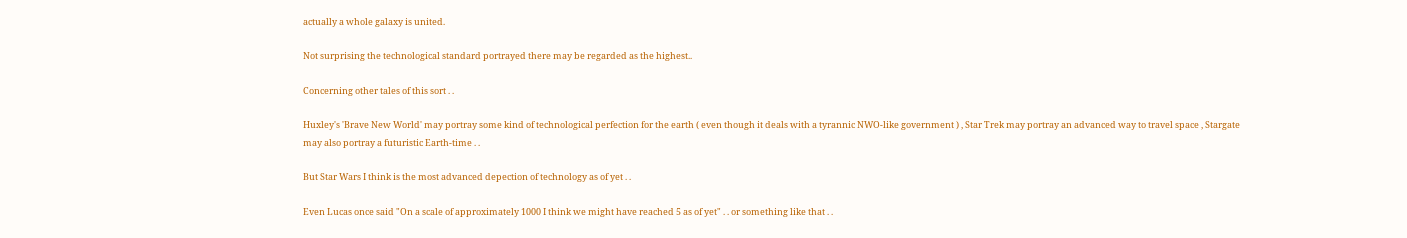actually a whole galaxy is united.

Not surprising the technological standard portrayed there may be regarded as the highest..

Concerning other tales of this sort . .

Huxley's 'Brave New World' may portray some kind of technological perfection for the earth ( even though it deals with a tyrannic NWO-like government ) , Star Trek may portray an advanced way to travel space , Stargate may also portray a futuristic Earth-time . .

But Star Wars I think is the most advanced depection of technology as of yet . .

Even Lucas once said "On a scale of approximately 1000 I think we might have reached 5 as of yet" . . or something like that . .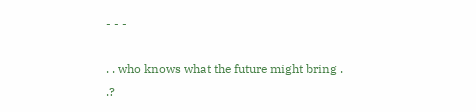- - -

. . who knows what the future might bring . .?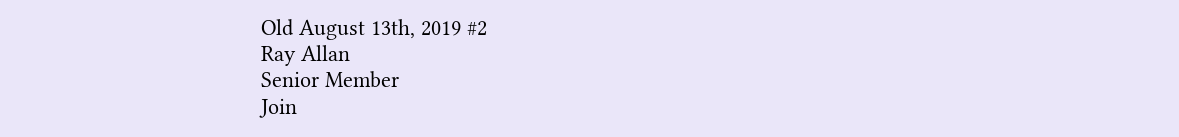Old August 13th, 2019 #2
Ray Allan
Senior Member
Join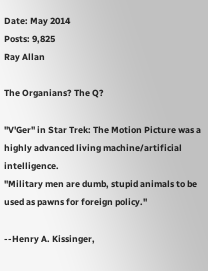Date: May 2014
Posts: 9,825
Ray Allan

The Organians? The Q?

"V'Ger" in Star Trek: The Motion Picture was a highly advanced living machine/artificial intelligence.
"Military men are dumb, stupid animals to be used as pawns for foreign policy."

--Henry A. Kissinger,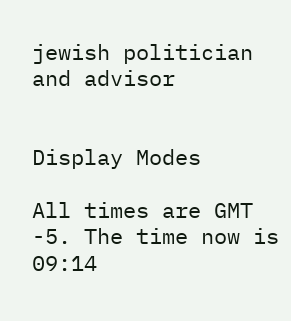jewish politician and advisor


Display Modes

All times are GMT -5. The time now is 09:14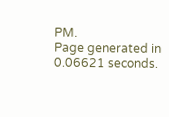PM.
Page generated in 0.06621 seconds.